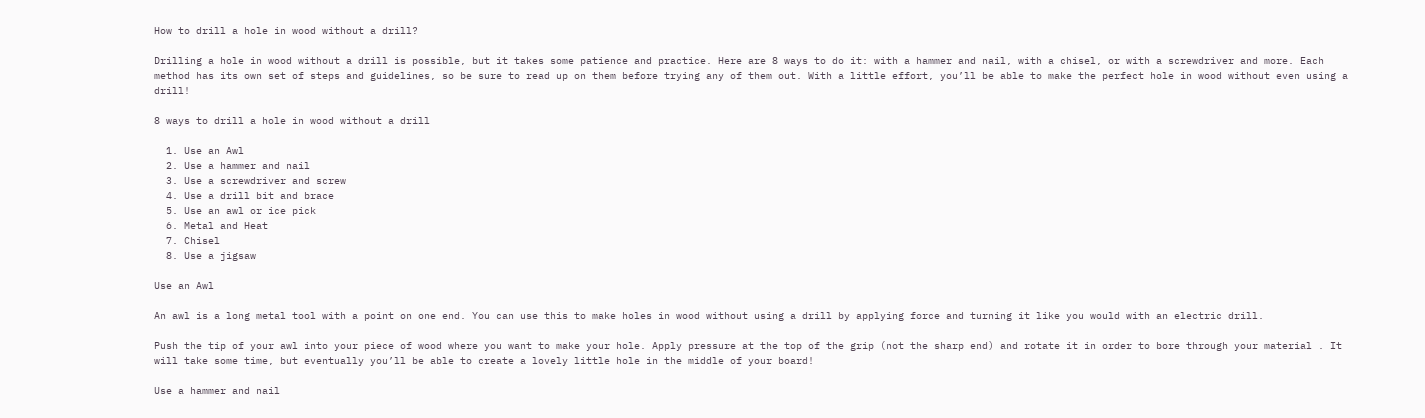How to drill a hole in wood without a drill?

Drilling a hole in wood without a drill is possible, but it takes some patience and practice. Here are 8 ways to do it: with a hammer and nail, with a chisel, or with a screwdriver and more. Each method has its own set of steps and guidelines, so be sure to read up on them before trying any of them out. With a little effort, you’ll be able to make the perfect hole in wood without even using a drill!

8 ways to drill a hole in wood without a drill

  1. Use an Awl
  2. Use a hammer and nail
  3. Use a screwdriver and screw
  4. Use a drill bit and brace
  5. Use an awl or ice pick
  6. Metal and Heat
  7. Chisel
  8. Use a jigsaw

Use an Awl

An awl is a long metal tool with a point on one end. You can use this to make holes in wood without using a drill by applying force and turning it like you would with an electric drill.

Push the tip of your awl into your piece of wood where you want to make your hole. Apply pressure at the top of the grip (not the sharp end) and rotate it in order to bore through your material . It will take some time, but eventually you’ll be able to create a lovely little hole in the middle of your board!

Use a hammer and nail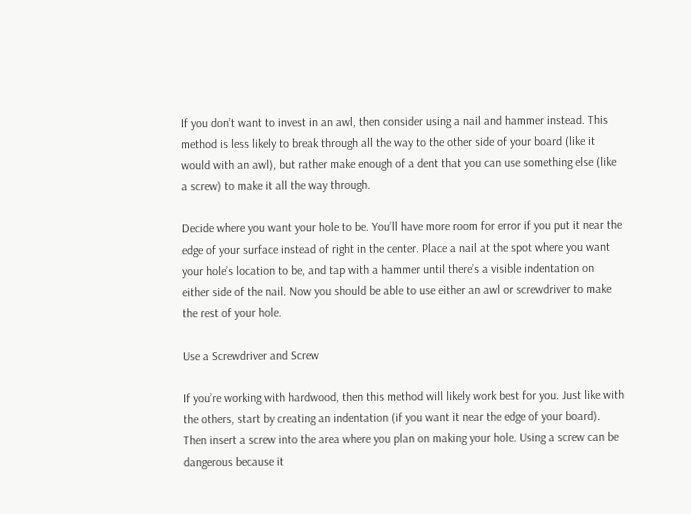If you don’t want to invest in an awl, then consider using a nail and hammer instead. This method is less likely to break through all the way to the other side of your board (like it would with an awl), but rather make enough of a dent that you can use something else (like a screw) to make it all the way through.

Decide where you want your hole to be. You’ll have more room for error if you put it near the edge of your surface instead of right in the center. Place a nail at the spot where you want your hole’s location to be, and tap with a hammer until there’s a visible indentation on either side of the nail. Now you should be able to use either an awl or screwdriver to make the rest of your hole.

Use a Screwdriver and Screw

If you’re working with hardwood, then this method will likely work best for you. Just like with the others, start by creating an indentation (if you want it near the edge of your board). Then insert a screw into the area where you plan on making your hole. Using a screw can be dangerous because it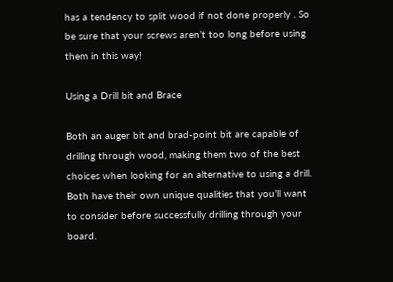has a tendency to split wood if not done properly . So be sure that your screws aren’t too long before using them in this way!

Using a Drill bit and Brace

Both an auger bit and brad-point bit are capable of drilling through wood, making them two of the best choices when looking for an alternative to using a drill. Both have their own unique qualities that you’ll want to consider before successfully drilling through your board.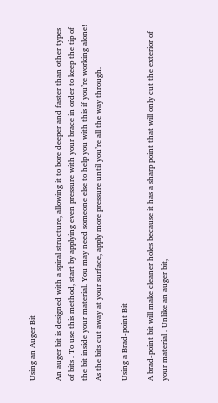Using an Auger Bit

An auger bit is designed with a spiral structure, allowing it to bore deeper and faster than other types of bits . To use this method, start by applying even pressure with your brace in order to keep the tip of the bit inside your material. You may need someone else to help you with this if you’re working alone! As the bits cut away at your surface, apply more pressure until you’re all the way through.

Using a Brad-point Bit

A brad-point bit will make cleaner holes because it has a sharp point that will only cut the exterior of your material . Unlike an auger bit,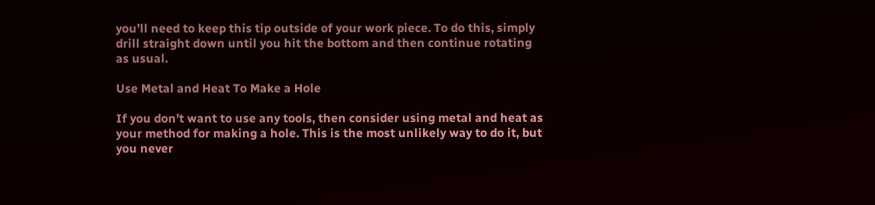you’ll need to keep this tip outside of your work piece. To do this, simply drill straight down until you hit the bottom and then continue rotating as usual.

Use Metal and Heat To Make a Hole

If you don’t want to use any tools, then consider using metal and heat as your method for making a hole. This is the most unlikely way to do it, but you never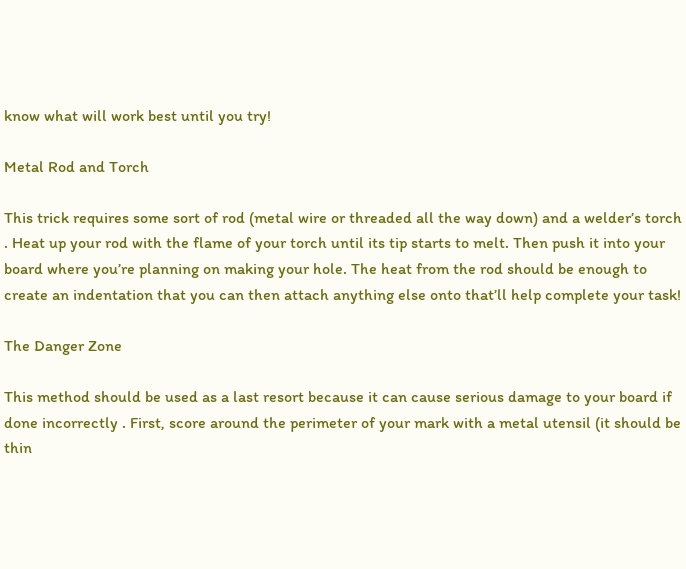know what will work best until you try!

Metal Rod and Torch

This trick requires some sort of rod (metal wire or threaded all the way down) and a welder’s torch . Heat up your rod with the flame of your torch until its tip starts to melt. Then push it into your board where you’re planning on making your hole. The heat from the rod should be enough to create an indentation that you can then attach anything else onto that’ll help complete your task!

The Danger Zone

This method should be used as a last resort because it can cause serious damage to your board if done incorrectly . First, score around the perimeter of your mark with a metal utensil (it should be thin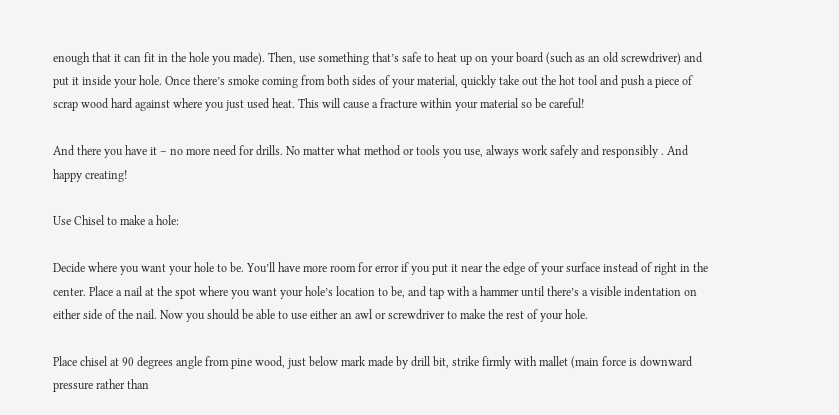enough that it can fit in the hole you made). Then, use something that’s safe to heat up on your board (such as an old screwdriver) and put it inside your hole. Once there’s smoke coming from both sides of your material, quickly take out the hot tool and push a piece of scrap wood hard against where you just used heat. This will cause a fracture within your material so be careful!

And there you have it – no more need for drills. No matter what method or tools you use, always work safely and responsibly . And happy creating!

Use Chisel to make a hole:

Decide where you want your hole to be. You’ll have more room for error if you put it near the edge of your surface instead of right in the center. Place a nail at the spot where you want your hole’s location to be, and tap with a hammer until there’s a visible indentation on either side of the nail. Now you should be able to use either an awl or screwdriver to make the rest of your hole.

Place chisel at 90 degrees angle from pine wood, just below mark made by drill bit, strike firmly with mallet (main force is downward pressure rather than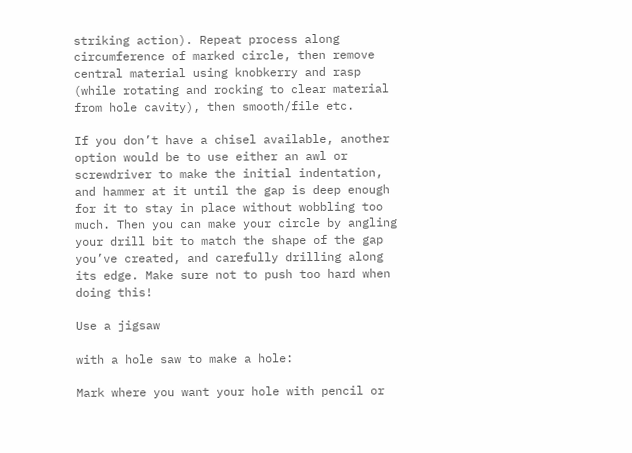striking action). Repeat process along circumference of marked circle, then remove central material using knobkerry and rasp (while rotating and rocking to clear material from hole cavity), then smooth/file etc.

If you don’t have a chisel available, another option would be to use either an awl or screwdriver to make the initial indentation, and hammer at it until the gap is deep enough for it to stay in place without wobbling too much. Then you can make your circle by angling your drill bit to match the shape of the gap you’ve created, and carefully drilling along its edge. Make sure not to push too hard when doing this!

Use a jigsaw

with a hole saw to make a hole:

Mark where you want your hole with pencil or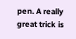pen. A really great trick is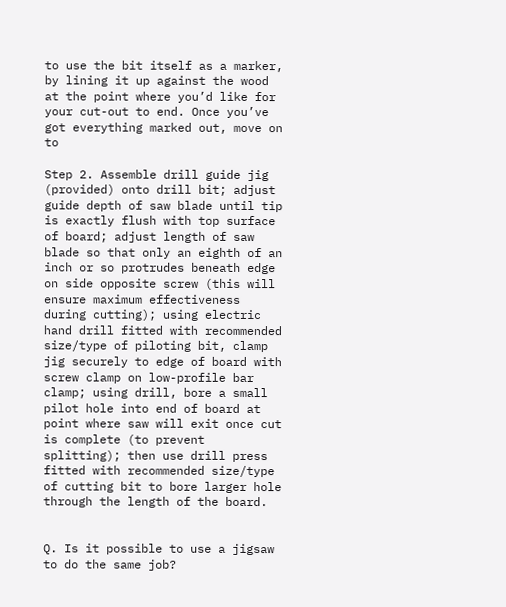to use the bit itself as a marker, by lining it up against the wood at the point where you’d like for your cut-out to end. Once you’ve got everything marked out, move on to

Step 2. Assemble drill guide jig (provided) onto drill bit; adjust guide depth of saw blade until tip is exactly flush with top surface of board; adjust length of saw blade so that only an eighth of an inch or so protrudes beneath edge on side opposite screw (this will ensure maximum effectiveness during cutting); using electric hand drill fitted with recommended size/type of piloting bit, clamp jig securely to edge of board with screw clamp on low-profile bar clamp; using drill, bore a small pilot hole into end of board at point where saw will exit once cut is complete (to prevent splitting); then use drill press fitted with recommended size/type of cutting bit to bore larger hole through the length of the board.


Q. Is it possible to use a jigsaw to do the same job?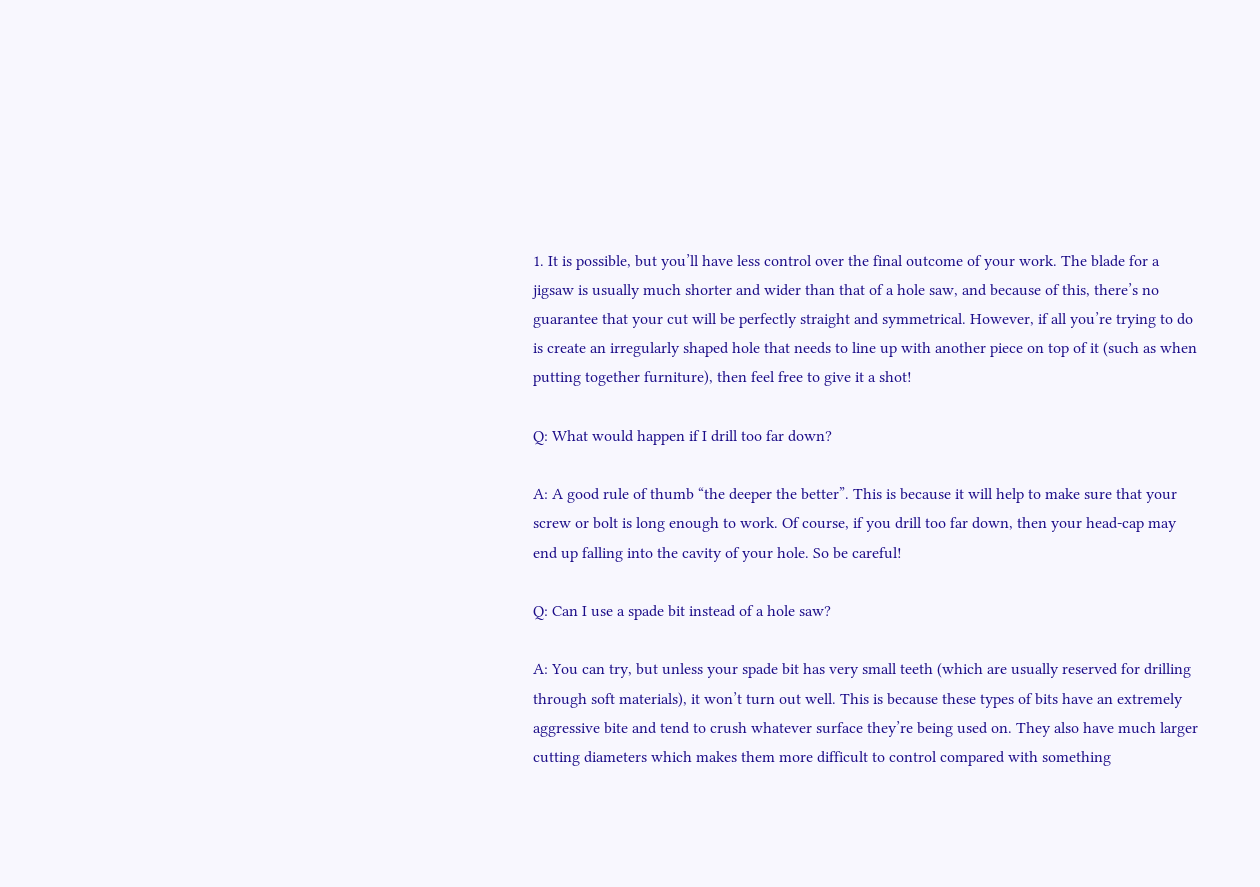1. It is possible, but you’ll have less control over the final outcome of your work. The blade for a jigsaw is usually much shorter and wider than that of a hole saw, and because of this, there’s no guarantee that your cut will be perfectly straight and symmetrical. However, if all you’re trying to do is create an irregularly shaped hole that needs to line up with another piece on top of it (such as when putting together furniture), then feel free to give it a shot!

Q: What would happen if I drill too far down?

A: A good rule of thumb “the deeper the better”. This is because it will help to make sure that your screw or bolt is long enough to work. Of course, if you drill too far down, then your head-cap may end up falling into the cavity of your hole. So be careful!

Q: Can I use a spade bit instead of a hole saw?

A: You can try, but unless your spade bit has very small teeth (which are usually reserved for drilling through soft materials), it won’t turn out well. This is because these types of bits have an extremely aggressive bite and tend to crush whatever surface they’re being used on. They also have much larger cutting diameters which makes them more difficult to control compared with something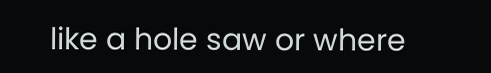like a hole saw or where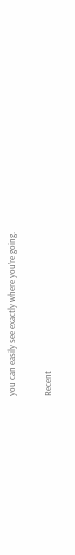you can easily see exactly where you’re going.

Recent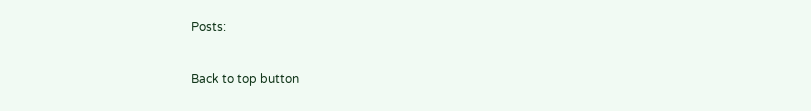Posts:


Back to top button